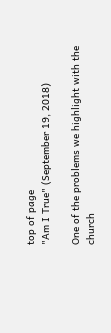top of page
"Am I True" (September 19, 2018)

One of the problems we highlight with the church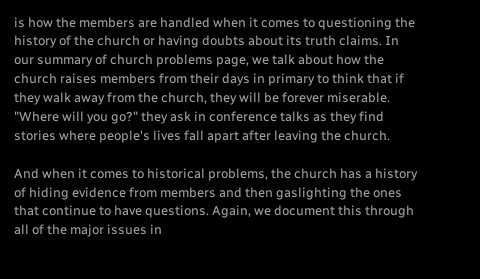is how the members are handled when it comes to questioning the history of the church or having doubts about its truth claims. In our summary of church problems page, we talk about how the church raises members from their days in primary to think that if they walk away from the church, they will be forever miserable. "Where will you go?" they ask in conference talks as they find stories where people's lives fall apart after leaving the church.

And when it comes to historical problems, the church has a history of hiding evidence from members and then gaslighting the ones that continue to have questions. Again, we document this through all of the major issues in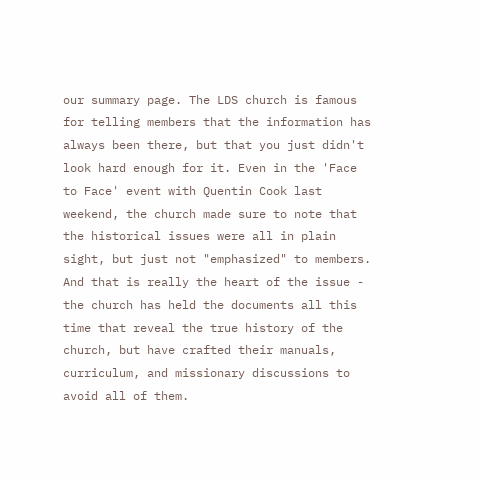our summary page. The LDS church is famous for telling members that the information has always been there, but that you just didn't look hard enough for it. Even in the 'Face to Face' event with Quentin Cook last weekend, the church made sure to note that the historical issues were all in plain sight, but just not "emphasized" to members. And that is really the heart of the issue - the church has held the documents all this time that reveal the true history of the church, but have crafted their manuals, curriculum, and missionary discussions to avoid all of them.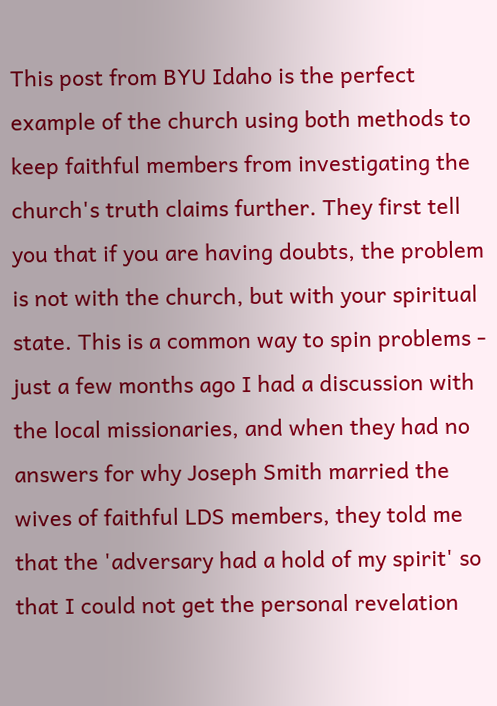This post from BYU Idaho is the perfect example of the church using both methods to keep faithful members from investigating the church's truth claims further. They first tell you that if you are having doubts, the problem is not with the church, but with your spiritual state. This is a common way to spin problems - just a few months ago I had a discussion with the local missionaries, and when they had no answers for why Joseph Smith married the wives of faithful LDS members, they told me that the 'adversary had a hold of my spirit' so that I could not get the personal revelation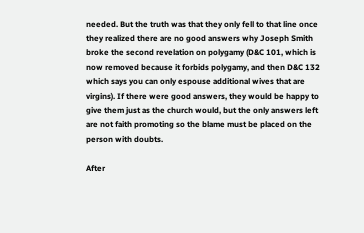needed. But the truth was that they only fell to that line once they realized there are no good answers why Joseph Smith broke the second revelation on polygamy (D&C 101, which is now removed because it forbids polygamy, and then D&C 132 which says you can only espouse additional wives that are virgins). If there were good answers, they would be happy to give them just as the church would, but the only answers left are not faith promoting so the blame must be placed on the person with doubts.

After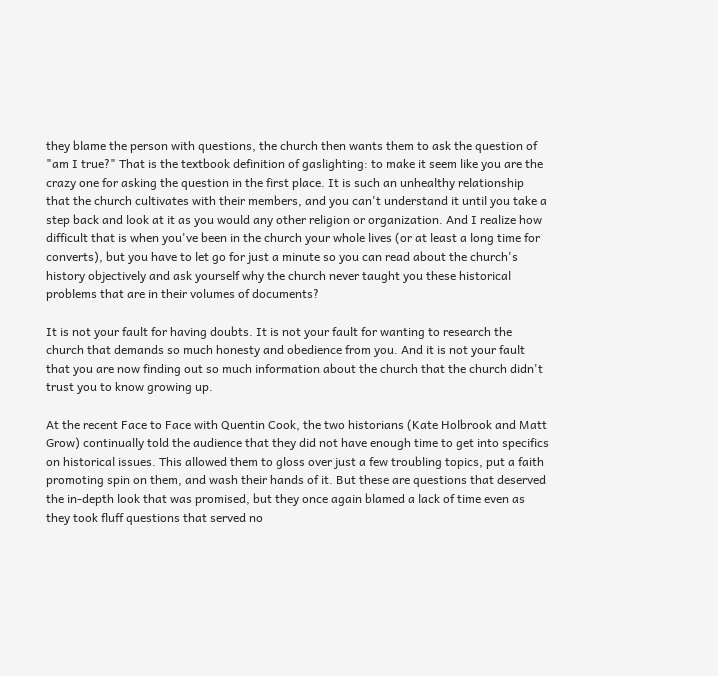they blame the person with questions, the church then wants them to ask the question of "am I true?" That is the textbook definition of gaslighting: to make it seem like you are the crazy one for asking the question in the first place. It is such an unhealthy relationship that the church cultivates with their members, and you can't understand it until you take a step back and look at it as you would any other religion or organization. And I realize how difficult that is when you've been in the church your whole lives (or at least a long time for converts), but you have to let go for just a minute so you can read about the church's history objectively and ask yourself why the church never taught you these historical problems that are in their volumes of documents?

It is not your fault for having doubts. It is not your fault for wanting to research the church that demands so much honesty and obedience from you. And it is not your fault that you are now finding out so much information about the church that the church didn't trust you to know growing up.

At the recent Face to Face with Quentin Cook, the two historians (Kate Holbrook and Matt Grow) continually told the audience that they did not have enough time to get into specifics on historical issues. This allowed them to gloss over just a few troubling topics, put a faith promoting spin on them, and wash their hands of it. But these are questions that deserved the in-depth look that was promised, but they once again blamed a lack of time even as they took fluff questions that served no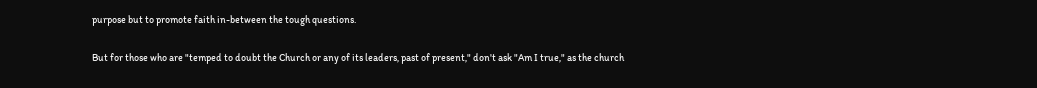purpose but to promote faith in-between the tough questions.

But for those who are "temped to doubt the Church or any of its leaders, past of present," don't ask "Am I true," as the church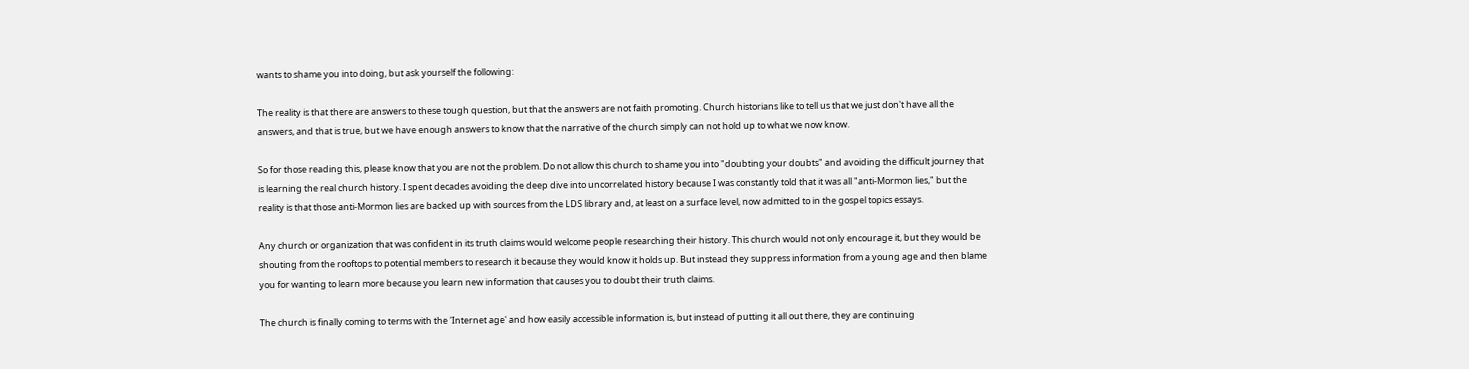wants to shame you into doing, but ask yourself the following:

The reality is that there are answers to these tough question, but that the answers are not faith promoting. Church historians like to tell us that we just don't have all the answers, and that is true, but we have enough answers to know that the narrative of the church simply can not hold up to what we now know.

So for those reading this, please know that you are not the problem. Do not allow this church to shame you into "doubting your doubts" and avoiding the difficult journey that is learning the real church history. I spent decades avoiding the deep dive into uncorrelated history because I was constantly told that it was all "anti-Mormon lies," but the reality is that those anti-Mormon lies are backed up with sources from the LDS library and, at least on a surface level, now admitted to in the gospel topics essays.

Any church or organization that was confident in its truth claims would welcome people researching their history. This church would not only encourage it, but they would be shouting from the rooftops to potential members to research it because they would know it holds up. But instead they suppress information from a young age and then blame you for wanting to learn more because you learn new information that causes you to doubt their truth claims.

The church is finally coming to terms with the 'Internet age' and how easily accessible information is, but instead of putting it all out there, they are continuing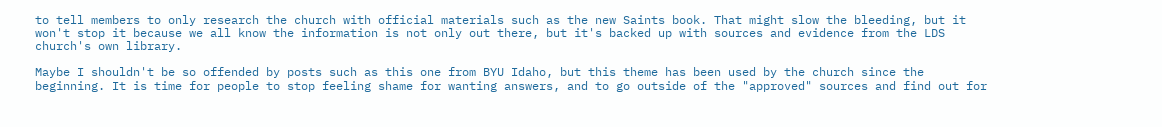to tell members to only research the church with official materials such as the new Saints book. That might slow the bleeding, but it won't stop it because we all know the information is not only out there, but it's backed up with sources and evidence from the LDS church's own library.

Maybe I shouldn't be so offended by posts such as this one from BYU Idaho, but this theme has been used by the church since the beginning. It is time for people to stop feeling shame for wanting answers, and to go outside of the "approved" sources and find out for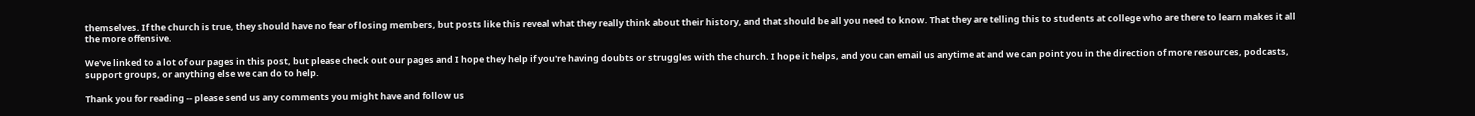themselves. If the church is true, they should have no fear of losing members, but posts like this reveal what they really think about their history, and that should be all you need to know. That they are telling this to students at college who are there to learn makes it all the more offensive.

We've linked to a lot of our pages in this post, but please check out our pages and I hope they help if you're having doubts or struggles with the church. I hope it helps, and you can email us anytime at and we can point you in the direction of more resources, podcasts, support groups, or anything else we can do to help.

Thank you for reading -- please send us any comments you might have and follow us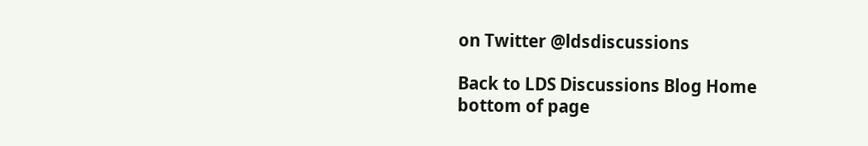on Twitter @ldsdiscussions

Back to LDS Discussions Blog Home
bottom of page